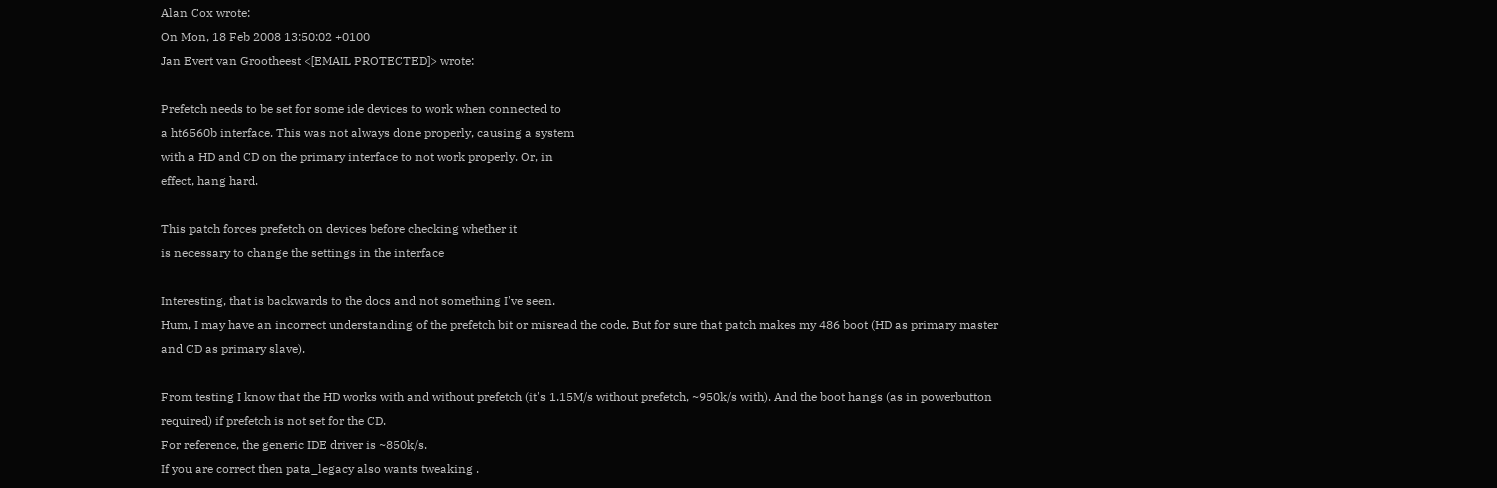Alan Cox wrote:
On Mon, 18 Feb 2008 13:50:02 +0100
Jan Evert van Grootheest <[EMAIL PROTECTED]> wrote:

Prefetch needs to be set for some ide devices to work when connected to
a ht6560b interface. This was not always done properly, causing a system
with a HD and CD on the primary interface to not work properly. Or, in
effect, hang hard.

This patch forces prefetch on devices before checking whether it
is necessary to change the settings in the interface

Interesting, that is backwards to the docs and not something I've seen.
Hum, I may have an incorrect understanding of the prefetch bit or misread the code. But for sure that patch makes my 486 boot (HD as primary master and CD as primary slave).

From testing I know that the HD works with and without prefetch (it's 1.15M/s without prefetch, ~950k/s with). And the boot hangs (as in powerbutton required) if prefetch is not set for the CD.
For reference, the generic IDE driver is ~850k/s.
If you are correct then pata_legacy also wants tweaking .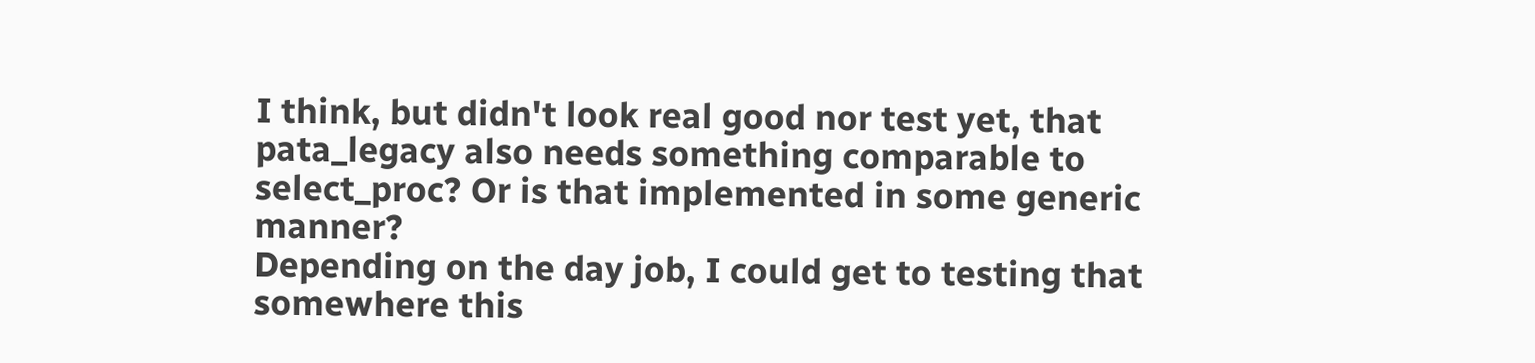I think, but didn't look real good nor test yet, that pata_legacy also needs something comparable to select_proc? Or is that implemented in some generic manner?
Depending on the day job, I could get to testing that somewhere this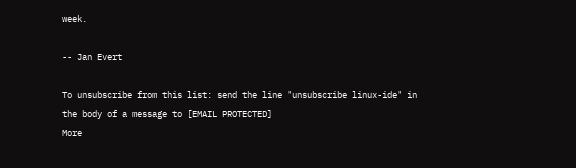week.

-- Jan Evert

To unsubscribe from this list: send the line "unsubscribe linux-ide" in
the body of a message to [EMAIL PROTECTED]
More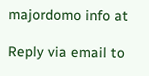majordomo info at

Reply via email to